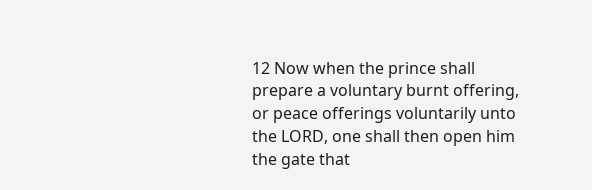12 Now when the prince shall prepare a voluntary burnt offering, or peace offerings voluntarily unto the LORD, one shall then open him the gate that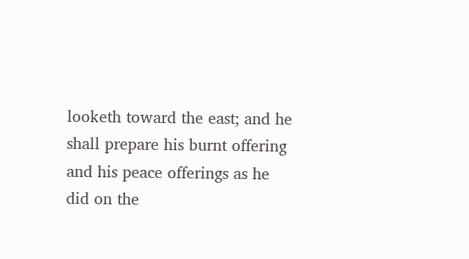looketh toward the east; and he shall prepare his burnt offering and his peace offerings as he did on the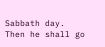Sabbath day. Then he shall go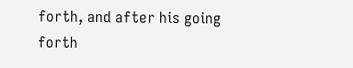forth, and after his going forth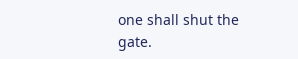one shall shut the gate.